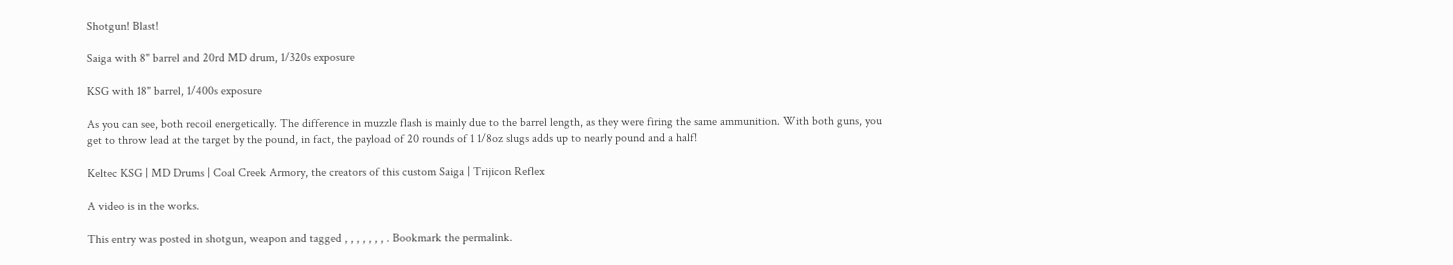Shotgun! Blast!

Saiga with 8" barrel and 20rd MD drum, 1/320s exposure

KSG with 18" barrel, 1/400s exposure

As you can see, both recoil energetically. The difference in muzzle flash is mainly due to the barrel length, as they were firing the same ammunition. With both guns, you get to throw lead at the target by the pound, in fact, the payload of 20 rounds of 1 1/8oz slugs adds up to nearly pound and a half!

Keltec KSG | MD Drums | Coal Creek Armory, the creators of this custom Saiga | Trijicon Reflex

A video is in the works.

This entry was posted in shotgun, weapon and tagged , , , , , , , . Bookmark the permalink.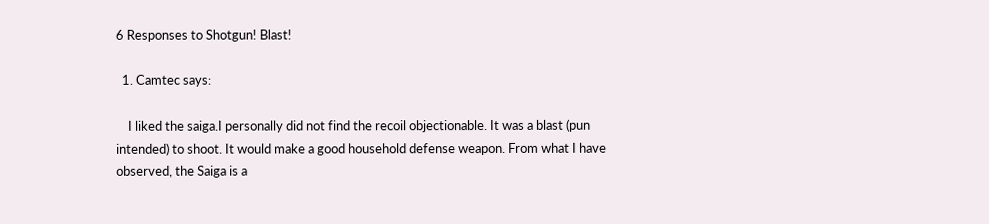6 Responses to Shotgun! Blast!

  1. Camtec says:

    I liked the saiga.I personally did not find the recoil objectionable. It was a blast (pun intended) to shoot. It would make a good household defense weapon. From what I have observed, the Saiga is a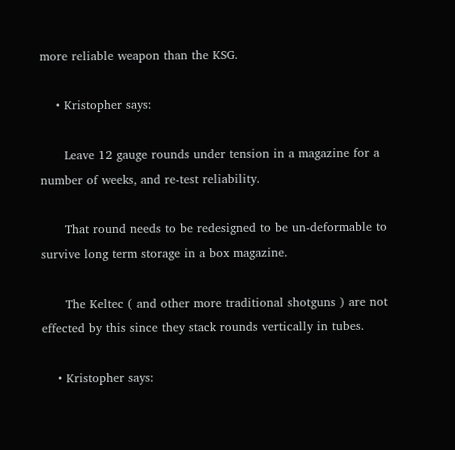more reliable weapon than the KSG.

    • Kristopher says:

      Leave 12 gauge rounds under tension in a magazine for a number of weeks, and re-test reliability.

      That round needs to be redesigned to be un-deformable to survive long term storage in a box magazine.

      The Keltec ( and other more traditional shotguns ) are not effected by this since they stack rounds vertically in tubes.

    • Kristopher says: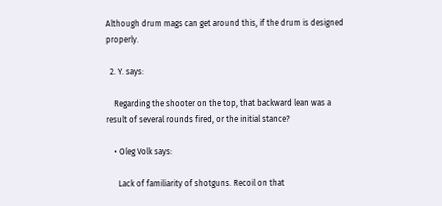Although drum mags can get around this, if the drum is designed properly.

  2. Y. says:

    Regarding the shooter on the top, that backward lean was a result of several rounds fired, or the initial stance?

    • Oleg Volk says:

      Lack of familiarity of shotguns. Recoil on that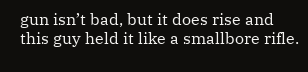gun isn’t bad, but it does rise and this guy held it like a smallbore rifle.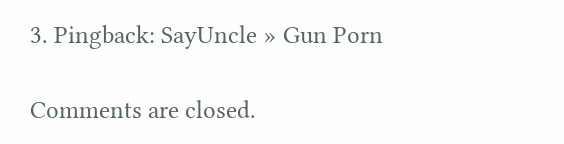3. Pingback: SayUncle » Gun Porn

Comments are closed.